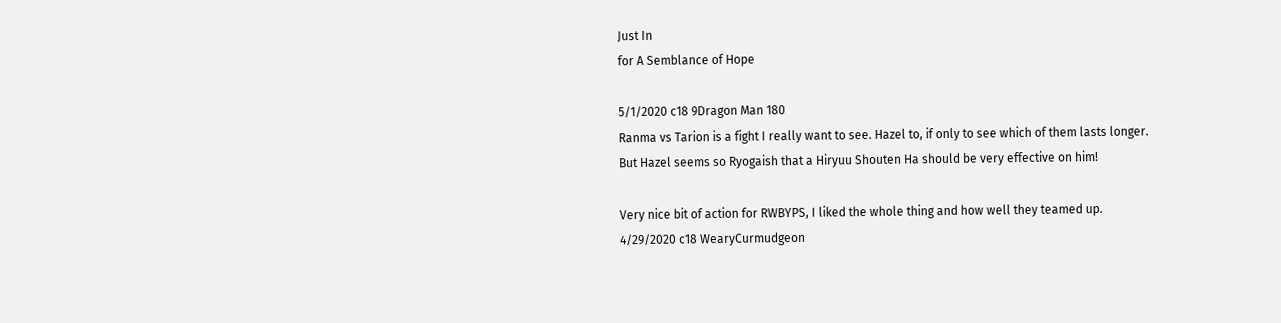Just In
for A Semblance of Hope

5/1/2020 c18 9Dragon Man 180
Ranma vs Tarion is a fight I really want to see. Hazel to, if only to see which of them lasts longer. But Hazel seems so Ryogaish that a Hiryuu Shouten Ha should be very effective on him!

Very nice bit of action for RWBYPS, I liked the whole thing and how well they teamed up.
4/29/2020 c18 WearyCurmudgeon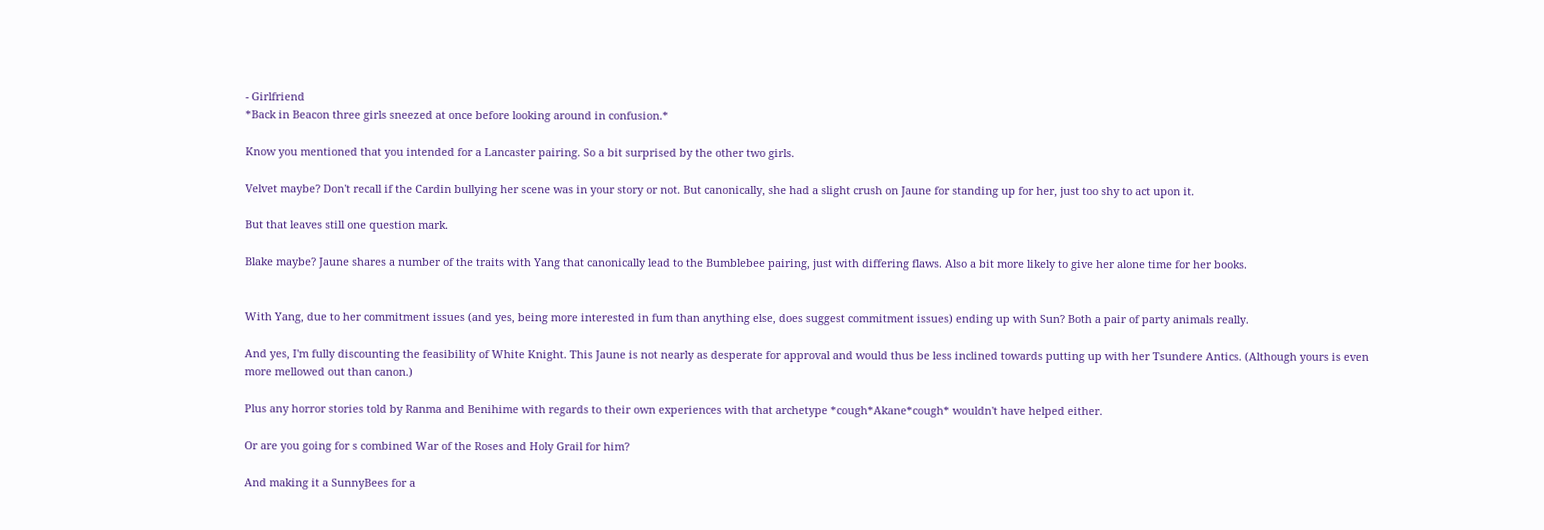- Girlfriend
*Back in Beacon three girls sneezed at once before looking around in confusion.*

Know you mentioned that you intended for a Lancaster pairing. So a bit surprised by the other two girls.

Velvet maybe? Don't recall if the Cardin bullying her scene was in your story or not. But canonically, she had a slight crush on Jaune for standing up for her, just too shy to act upon it.

But that leaves still one question mark.

Blake maybe? Jaune shares a number of the traits with Yang that canonically lead to the Bumblebee pairing, just with differing flaws. Also a bit more likely to give her alone time for her books.


With Yang, due to her commitment issues (and yes, being more interested in fum than anything else, does suggest commitment issues) ending up with Sun? Both a pair of party animals really.

And yes, I'm fully discounting the feasibility of White Knight. This Jaune is not nearly as desperate for approval and would thus be less inclined towards putting up with her Tsundere Antics. (Although yours is even more mellowed out than canon.)

Plus any horror stories told by Ranma and Benihime with regards to their own experiences with that archetype *cough*Akane*cough* wouldn't have helped either.

Or are you going for s combined War of the Roses and Holy Grail for him?

And making it a SunnyBees for a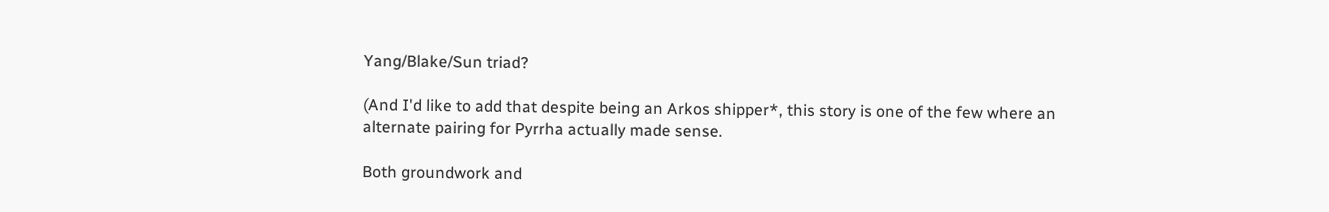Yang/Blake/Sun triad?

(And I'd like to add that despite being an Arkos shipper*, this story is one of the few where an alternate pairing for Pyrrha actually made sense.

Both groundwork and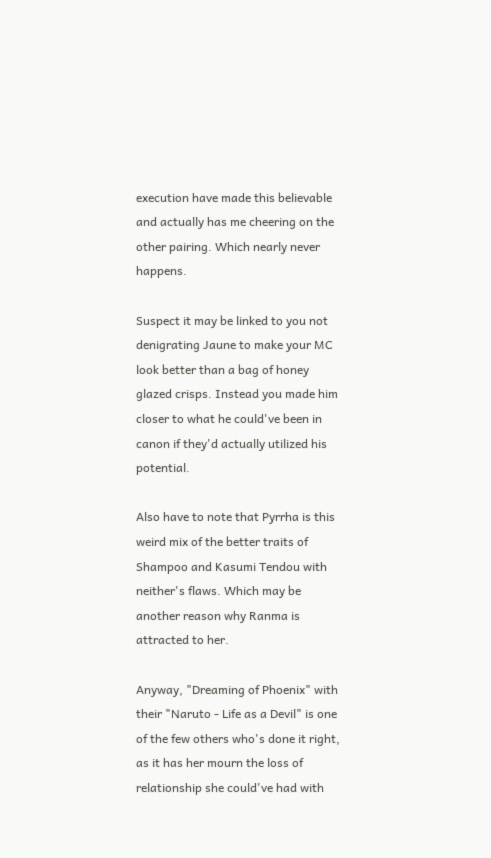execution have made this believable and actually has me cheering on the other pairing. Which nearly never happens.

Suspect it may be linked to you not denigrating Jaune to make your MC look better than a bag of honey glazed crisps. Instead you made him closer to what he could've been in canon if they'd actually utilized his potential.

Also have to note that Pyrrha is this weird mix of the better traits of Shampoo and Kasumi Tendou with neither's flaws. Which may be another reason why Ranma is attracted to her.

Anyway, "Dreaming of Phoenix" with their "Naruto - Life as a Devil" is one of the few others who's done it right, as it has her mourn the loss of relationship she could've had with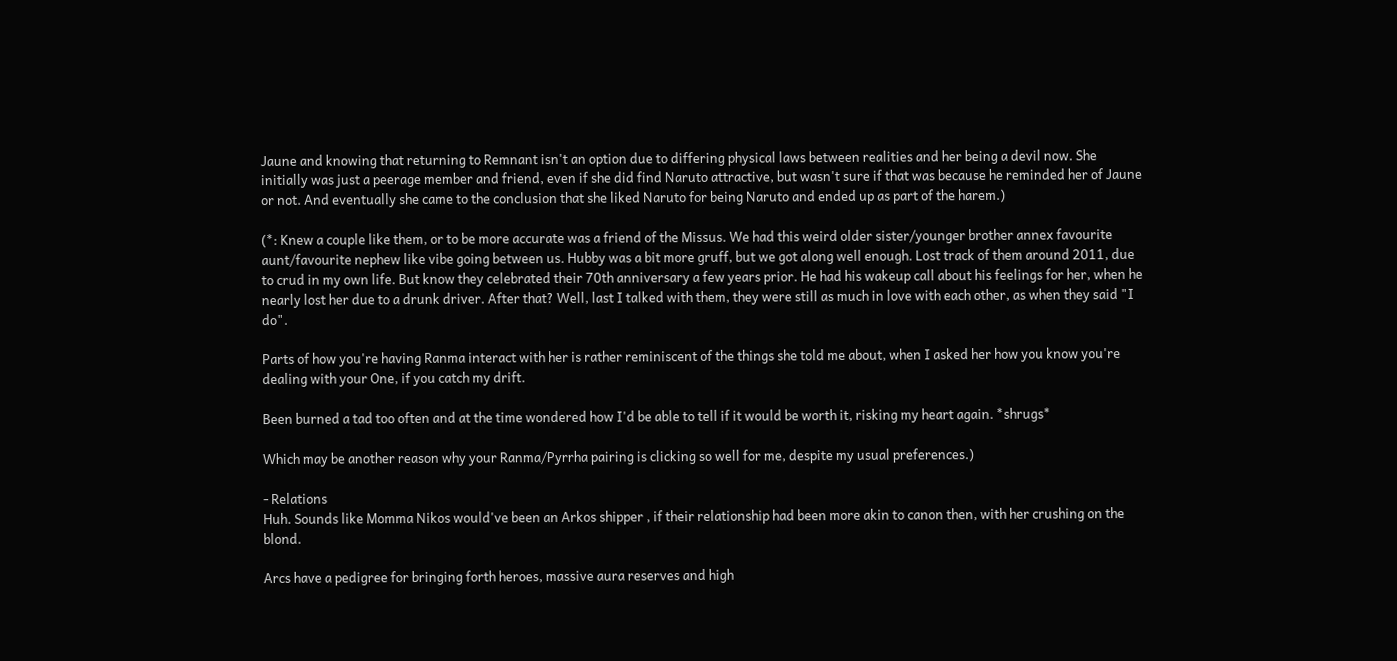Jaune and knowing that returning to Remnant isn't an option due to differing physical laws between realities and her being a devil now. She initially was just a peerage member and friend, even if she did find Naruto attractive, but wasn't sure if that was because he reminded her of Jaune or not. And eventually she came to the conclusion that she liked Naruto for being Naruto and ended up as part of the harem.)

(*: Knew a couple like them, or to be more accurate was a friend of the Missus. We had this weird older sister/younger brother annex favourite aunt/favourite nephew like vibe going between us. Hubby was a bit more gruff, but we got along well enough. Lost track of them around 2011, due to crud in my own life. But know they celebrated their 70th anniversary a few years prior. He had his wakeup call about his feelings for her, when he nearly lost her due to a drunk driver. After that? Well, last I talked with them, they were still as much in love with each other, as when they said "I do".

Parts of how you're having Ranma interact with her is rather reminiscent of the things she told me about, when I asked her how you know you're dealing with your One, if you catch my drift.

Been burned a tad too often and at the time wondered how I'd be able to tell if it would be worth it, risking my heart again. *shrugs*

Which may be another reason why your Ranma/Pyrrha pairing is clicking so well for me, despite my usual preferences.)

- Relations
Huh. Sounds like Momma Nikos would've been an Arkos shipper , if their relationship had been more akin to canon then, with her crushing on the blond.

Arcs have a pedigree for bringing forth heroes, massive aura reserves and high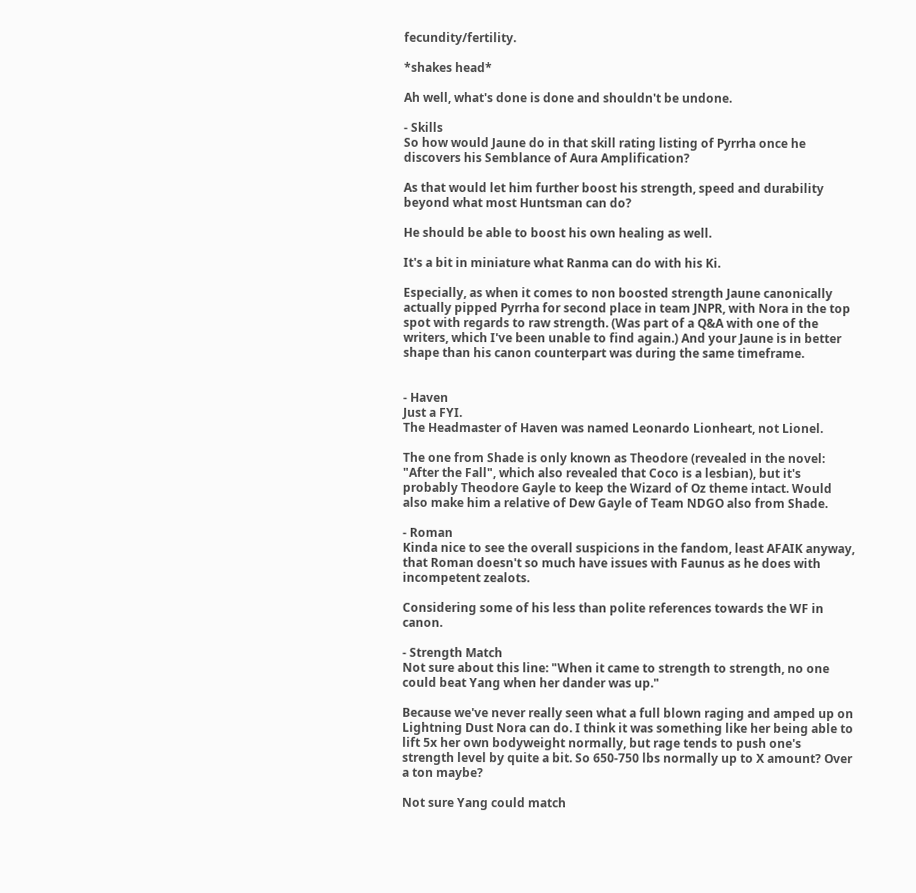fecundity/fertility.

*shakes head*

Ah well, what's done is done and shouldn't be undone.

- Skills
So how would Jaune do in that skill rating listing of Pyrrha once he discovers his Semblance of Aura Amplification?

As that would let him further boost his strength, speed and durability beyond what most Huntsman can do?

He should be able to boost his own healing as well.

It's a bit in miniature what Ranma can do with his Ki.

Especially, as when it comes to non boosted strength Jaune canonically actually pipped Pyrrha for second place in team JNPR, with Nora in the top spot with regards to raw strength. (Was part of a Q&A with one of the writers, which I've been unable to find again.) And your Jaune is in better shape than his canon counterpart was during the same timeframe.


- Haven
Just a FYI.
The Headmaster of Haven was named Leonardo Lionheart, not Lionel.

The one from Shade is only known as Theodore (revealed in the novel: "After the Fall", which also revealed that Coco is a lesbian), but it's probably Theodore Gayle to keep the Wizard of Oz theme intact. Would also make him a relative of Dew Gayle of Team NDGO also from Shade.

- Roman
Kinda nice to see the overall suspicions in the fandom, least AFAIK anyway, that Roman doesn't so much have issues with Faunus as he does with incompetent zealots.

Considering some of his less than polite references towards the WF in canon.

- Strength Match
Not sure about this line: "When it came to strength to strength, no one could beat Yang when her dander was up."

Because we've never really seen what a full blown raging and amped up on Lightning Dust Nora can do. I think it was something like her being able to lift 5x her own bodyweight normally, but rage tends to push one's strength level by quite a bit. So 650-750 lbs normally up to X amount? Over a ton maybe?

Not sure Yang could match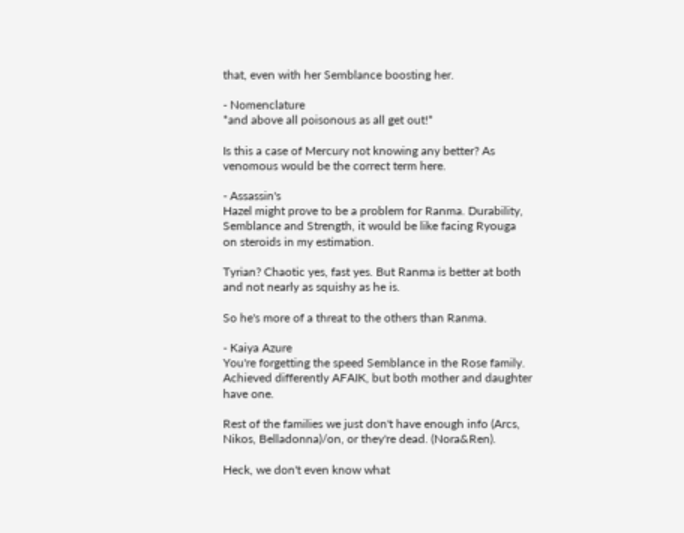that, even with her Semblance boosting her.

- Nomenclature
*and above all poisonous as all get out!*

Is this a case of Mercury not knowing any better? As venomous would be the correct term here.

- Assassin's
Hazel might prove to be a problem for Ranma. Durability, Semblance and Strength, it would be like facing Ryouga on steroids in my estimation.

Tyrian? Chaotic yes, fast yes. But Ranma is better at both and not nearly as squishy as he is.

So he's more of a threat to the others than Ranma.

- Kaiya Azure
You're forgetting the speed Semblance in the Rose family. Achieved differently AFAIK, but both mother and daughter have one.

Rest of the families we just don't have enough info (Arcs, Nikos, Belladonna)/on, or they're dead. (Nora&Ren).

Heck, we don't even know what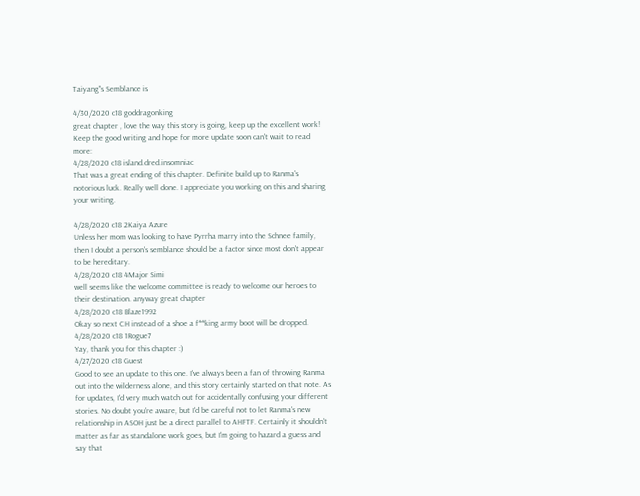Taiyang''s Semblance is

4/30/2020 c18 goddragonking
great chapter , love the way this story is going, keep up the excellent work! Keep the good writing and hope for more update soon can't wait to read more:
4/28/2020 c18 island.dred.insomniac
That was a great ending of this chapter. Definite build up to Ranma's notorious luck. Really well done. I appreciate you working on this and sharing your writing.

4/28/2020 c18 2Kaiya Azure
Unless her mom was looking to have Pyrrha marry into the Schnee family, then I doubt a person's semblance should be a factor since most don't appear to be hereditary.
4/28/2020 c18 4Major Simi
well seems like the welcome committee is ready to welcome our heroes to their destination. anyway great chapter
4/28/2020 c18 Blaze1992
Okay so next CH instead of a shoe a f**king army boot will be dropped.
4/28/2020 c18 1Rogue7
Yay, thank you for this chapter :)
4/27/2020 c18 Guest
Good to see an update to this one. I've always been a fan of throwing Ranma out into the wilderness alone, and this story certainly started on that note. As for updates, I'd very much watch out for accidentally confusing your different stories. No doubt you're aware, but I'd be careful not to let Ranma's new relationship in ASOH just be a direct parallel to AHFTF. Certainly it shouldn't matter as far as standalone work goes, but I'm going to hazard a guess and say that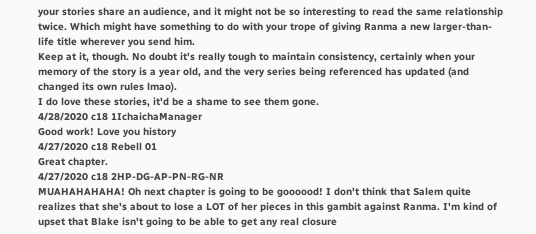your stories share an audience, and it might not be so interesting to read the same relationship twice. Which might have something to do with your trope of giving Ranma a new larger-than-life title wherever you send him.
Keep at it, though. No doubt it's really tough to maintain consistency, certainly when your memory of the story is a year old, and the very series being referenced has updated (and changed its own rules lmao).
I do love these stories, it'd be a shame to see them gone.
4/28/2020 c18 1IchaichaManager
Good work! Love you history
4/27/2020 c18 Rebell 01
Great chapter.
4/27/2020 c18 2HP-DG-AP-PN-RG-NR
MUAHAHAHAHA! Oh next chapter is going to be goooood! I don't think that Salem quite realizes that she's about to lose a LOT of her pieces in this gambit against Ranma. I'm kind of upset that Blake isn't going to be able to get any real closure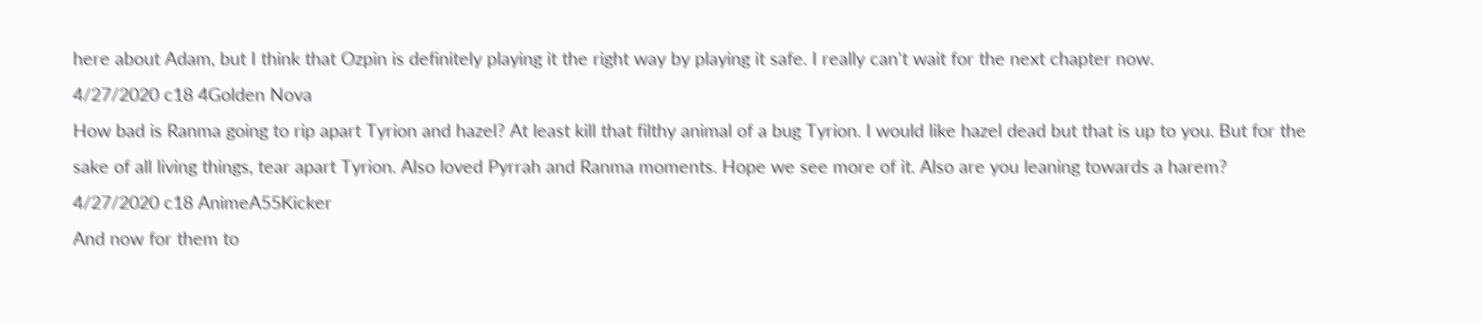here about Adam, but I think that Ozpin is definitely playing it the right way by playing it safe. I really can't wait for the next chapter now.
4/27/2020 c18 4Golden Nova
How bad is Ranma going to rip apart Tyrion and hazel? At least kill that filthy animal of a bug Tyrion. I would like hazel dead but that is up to you. But for the sake of all living things, tear apart Tyrion. Also loved Pyrrah and Ranma moments. Hope we see more of it. Also are you leaning towards a harem?
4/27/2020 c18 AnimeA55Kicker
And now for them to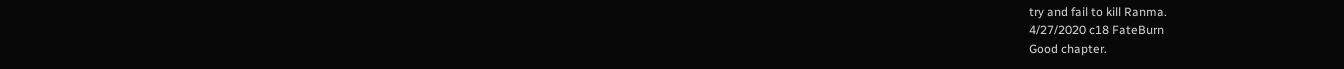try and fail to kill Ranma.
4/27/2020 c18 FateBurn
Good chapter.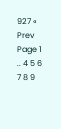927 « Prev Page 1 .. 4 5 6 7 8 9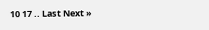10 17 .. Last Next »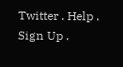Twitter . Help . Sign Up .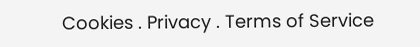Cookies . Privacy . Terms of Service